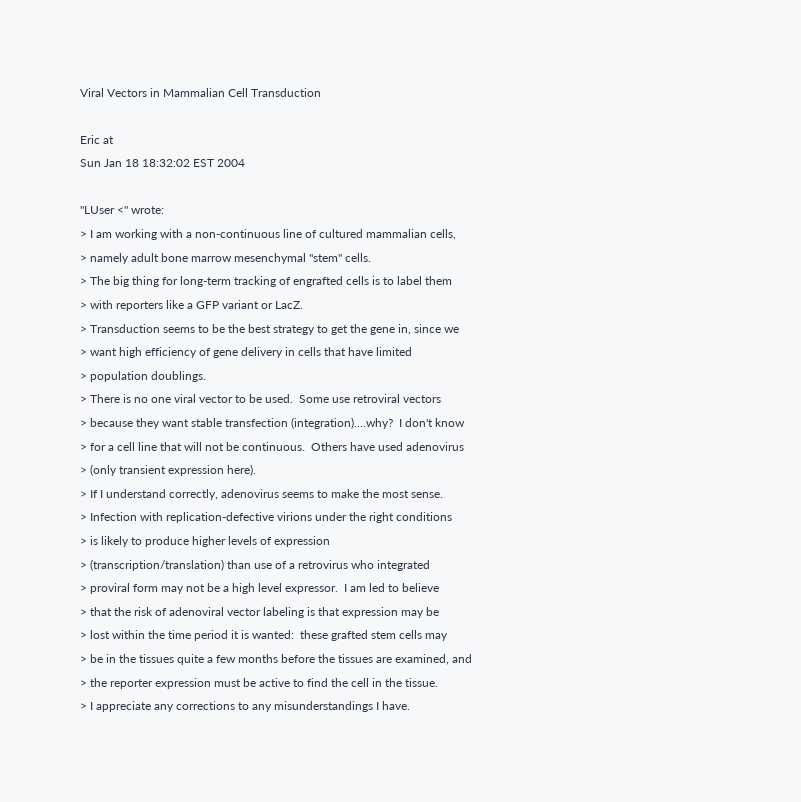Viral Vectors in Mammalian Cell Transduction

Eric at
Sun Jan 18 18:32:02 EST 2004

"LUser <" wrote:
> I am working with a non-continuous line of cultured mammalian cells,
> namely adult bone marrow mesenchymal "stem" cells.
> The big thing for long-term tracking of engrafted cells is to label them
> with reporters like a GFP variant or LacZ.
> Transduction seems to be the best strategy to get the gene in, since we
> want high efficiency of gene delivery in cells that have limited
> population doublings.
> There is no one viral vector to be used.  Some use retroviral vectors
> because they want stable transfection (integration)....why?  I don't know
> for a cell line that will not be continuous.  Others have used adenovirus
> (only transient expression here).
> If I understand correctly, adenovirus seems to make the most sense.
> Infection with replication-defective virions under the right conditions
> is likely to produce higher levels of expression
> (transcription/translation) than use of a retrovirus who integrated
> proviral form may not be a high level expressor.  I am led to believe
> that the risk of adenoviral vector labeling is that expression may be
> lost within the time period it is wanted:  these grafted stem cells may
> be in the tissues quite a few months before the tissues are examined, and
> the reporter expression must be active to find the cell in the tissue.
> I appreciate any corrections to any misunderstandings I have.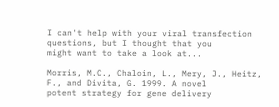I can't help with your viral transfection questions, but I thought that you
might want to take a look at...

Morris, M.C., Chaloin, L., Mery, J., Heitz, F., and Divita, G. 1999. A novel
potent strategy for gene delivery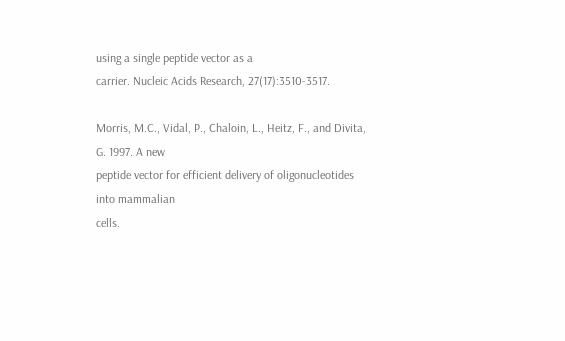using a single peptide vector as a
carrier. Nucleic Acids Research, 27(17):3510-3517.

Morris, M.C., Vidal, P., Chaloin, L., Heitz, F., and Divita, G. 1997. A new
peptide vector for efficient delivery of oligonucleotides into mammalian
cells.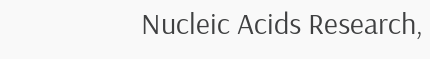Nucleic Acids Research,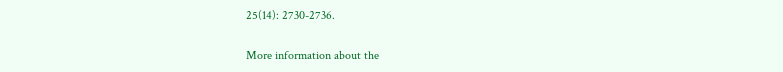25(14): 2730-2736.

More information about the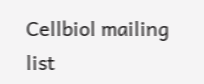Cellbiol mailing list